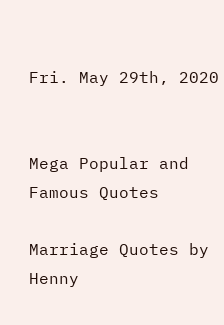Fri. May 29th, 2020


Mega Popular and Famous Quotes

Marriage Quotes by Henny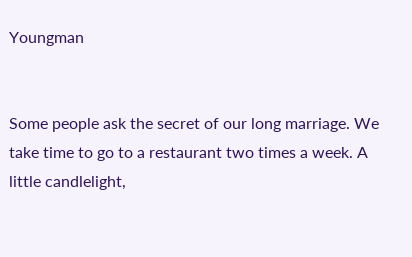Youngman


Some people ask the secret of our long marriage. We take time to go to a restaurant two times a week. A little candlelight,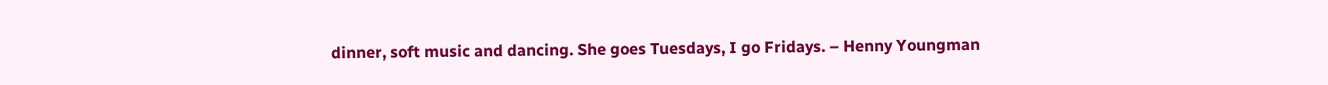dinner, soft music and dancing. She goes Tuesdays, I go Fridays. – Henny Youngman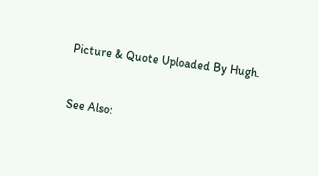Picture & Quote Uploaded By Hugh.


See Also: